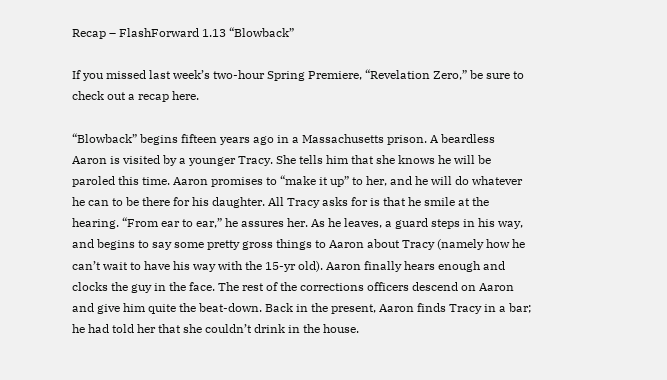Recap – FlashForward 1.13 “Blowback”

If you missed last week’s two-hour Spring Premiere, “Revelation Zero,” be sure to check out a recap here.

“Blowback” begins fifteen years ago in a Massachusetts prison. A beardless Aaron is visited by a younger Tracy. She tells him that she knows he will be paroled this time. Aaron promises to “make it up” to her, and he will do whatever he can to be there for his daughter. All Tracy asks for is that he smile at the hearing. “From ear to ear,” he assures her. As he leaves, a guard steps in his way, and begins to say some pretty gross things to Aaron about Tracy (namely how he can’t wait to have his way with the 15-yr old). Aaron finally hears enough and clocks the guy in the face. The rest of the corrections officers descend on Aaron and give him quite the beat-down. Back in the present, Aaron finds Tracy in a bar; he had told her that she couldn’t drink in the house.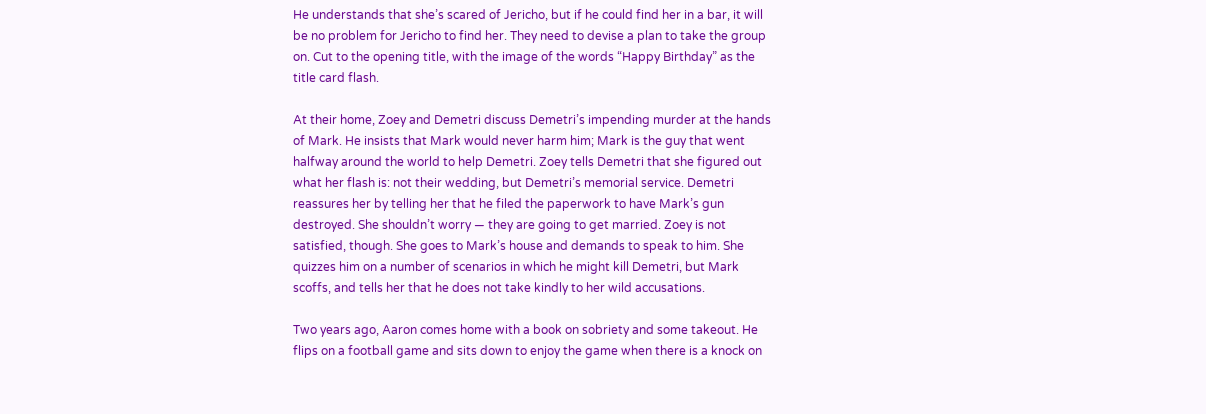He understands that she’s scared of Jericho, but if he could find her in a bar, it will be no problem for Jericho to find her. They need to devise a plan to take the group on. Cut to the opening title, with the image of the words “Happy Birthday” as the title card flash.

At their home, Zoey and Demetri discuss Demetri’s impending murder at the hands of Mark. He insists that Mark would never harm him; Mark is the guy that went halfway around the world to help Demetri. Zoey tells Demetri that she figured out what her flash is: not their wedding, but Demetri’s memorial service. Demetri reassures her by telling her that he filed the paperwork to have Mark’s gun destroyed. She shouldn’t worry — they are going to get married. Zoey is not satisfied, though. She goes to Mark’s house and demands to speak to him. She quizzes him on a number of scenarios in which he might kill Demetri, but Mark scoffs, and tells her that he does not take kindly to her wild accusations.

Two years ago, Aaron comes home with a book on sobriety and some takeout. He flips on a football game and sits down to enjoy the game when there is a knock on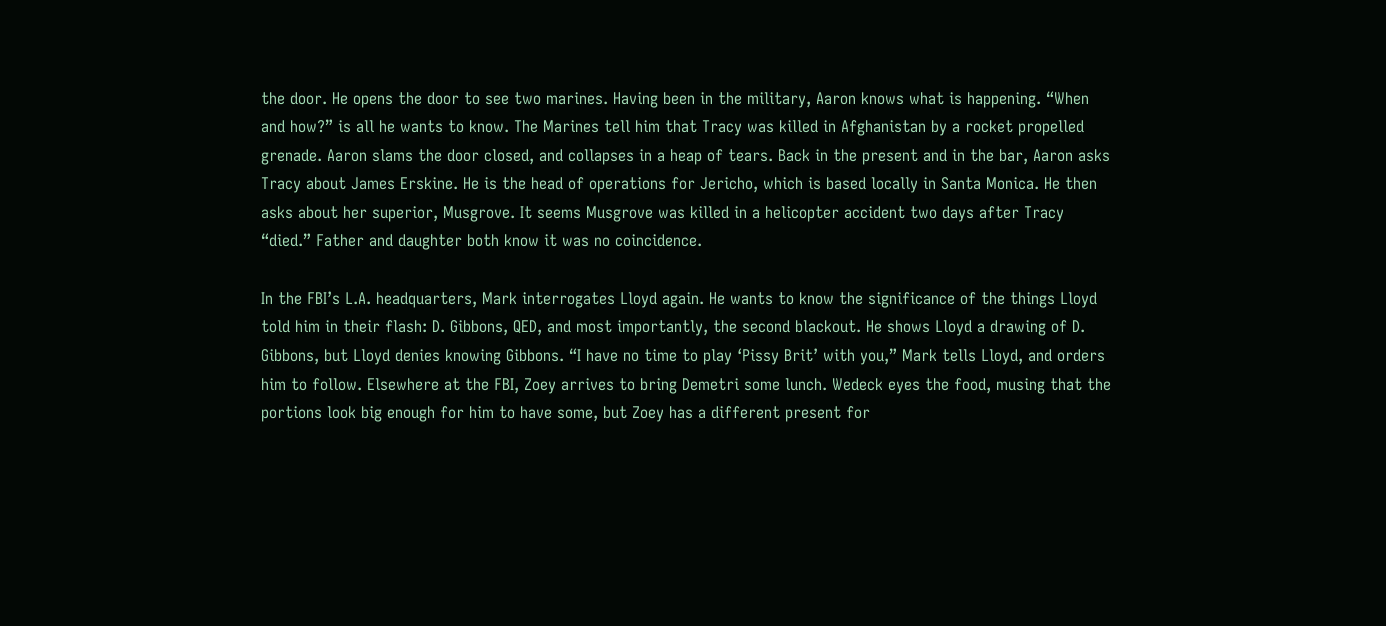the door. He opens the door to see two marines. Having been in the military, Aaron knows what is happening. “When and how?” is all he wants to know. The Marines tell him that Tracy was killed in Afghanistan by a rocket propelled grenade. Aaron slams the door closed, and collapses in a heap of tears. Back in the present and in the bar, Aaron asks Tracy about James Erskine. He is the head of operations for Jericho, which is based locally in Santa Monica. He then asks about her superior, Musgrove. It seems Musgrove was killed in a helicopter accident two days after Tracy “died.” Father and daughter both know it was no coincidence.

In the FBI’s L.A. headquarters, Mark interrogates Lloyd again. He wants to know the significance of the things Lloyd told him in their flash: D. Gibbons, QED, and most importantly, the second blackout. He shows Lloyd a drawing of D. Gibbons, but Lloyd denies knowing Gibbons. “I have no time to play ‘Pissy Brit’ with you,” Mark tells Lloyd, and orders him to follow. Elsewhere at the FBI, Zoey arrives to bring Demetri some lunch. Wedeck eyes the food, musing that the portions look big enough for him to have some, but Zoey has a different present for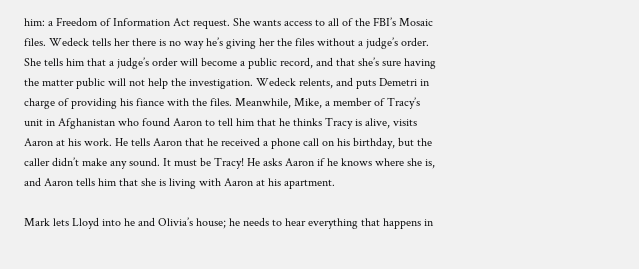him: a Freedom of Information Act request. She wants access to all of the FBI’s Mosaic files. Wedeck tells her there is no way he’s giving her the files without a judge’s order. She tells him that a judge’s order will become a public record, and that she’s sure having the matter public will not help the investigation. Wedeck relents, and puts Demetri in charge of providing his fiance with the files. Meanwhile, Mike, a member of Tracy’s unit in Afghanistan who found Aaron to tell him that he thinks Tracy is alive, visits Aaron at his work. He tells Aaron that he received a phone call on his birthday, but the caller didn’t make any sound. It must be Tracy! He asks Aaron if he knows where she is, and Aaron tells him that she is living with Aaron at his apartment.

Mark lets Lloyd into he and Olivia’s house; he needs to hear everything that happens in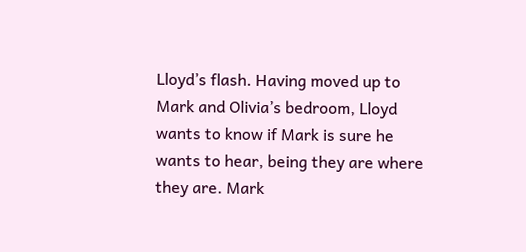Lloyd’s flash. Having moved up to Mark and Olivia’s bedroom, Lloyd wants to know if Mark is sure he wants to hear, being they are where they are. Mark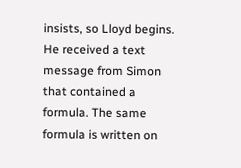insists, so Lloyd begins. He received a text message from Simon that contained a formula. The same formula is written on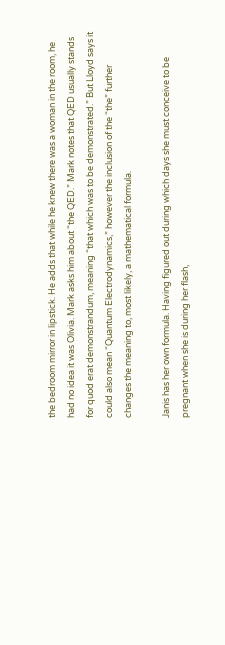the bedroom mirror in lipstick. He adds that while he knew there was a woman in the room, he had no idea it was Olivia. Mark asks him about “the QED.” Mark notes that QED usually stands for quod erat demonstrandum, meaning “that which was to be demonstrated.” But Lloyd says it could also mean “Quantum Electrodynamics,” however the inclusion of the “the” further changes the meaning to, most likely, a mathematical formula.

Janis has her own formula. Having figured out during which days she must conceive to be pregnant when she is during her flash,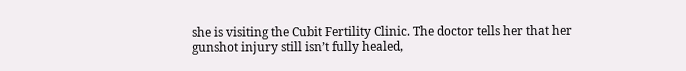she is visiting the Cubit Fertility Clinic. The doctor tells her that her gunshot injury still isn’t fully healed,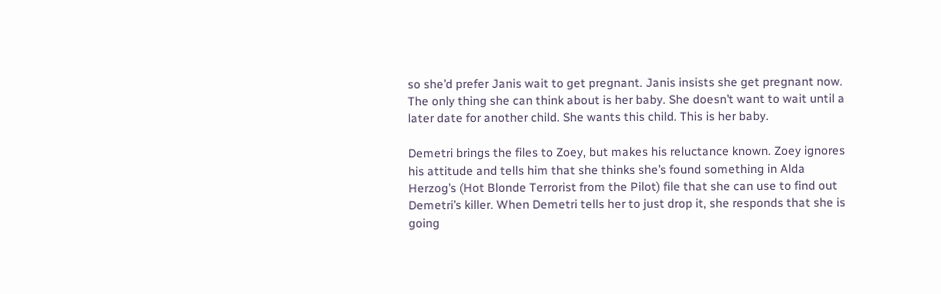so she’d prefer Janis wait to get pregnant. Janis insists she get pregnant now. The only thing she can think about is her baby. She doesn’t want to wait until a later date for another child. She wants this child. This is her baby.

Demetri brings the files to Zoey, but makes his reluctance known. Zoey ignores his attitude and tells him that she thinks she’s found something in Alda Herzog’s (Hot Blonde Terrorist from the Pilot) file that she can use to find out Demetri’s killer. When Demetri tells her to just drop it, she responds that she is going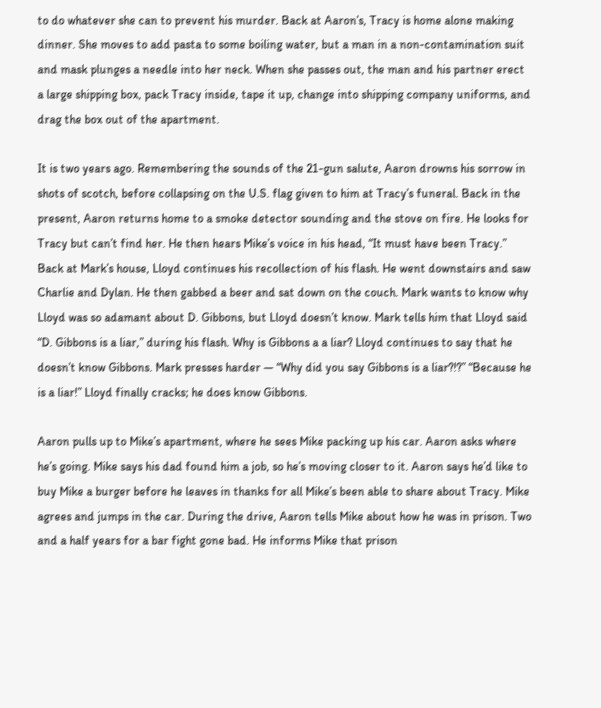to do whatever she can to prevent his murder. Back at Aaron’s, Tracy is home alone making dinner. She moves to add pasta to some boiling water, but a man in a non-contamination suit and mask plunges a needle into her neck. When she passes out, the man and his partner erect a large shipping box, pack Tracy inside, tape it up, change into shipping company uniforms, and drag the box out of the apartment.

It is two years ago. Remembering the sounds of the 21-gun salute, Aaron drowns his sorrow in shots of scotch, before collapsing on the U.S. flag given to him at Tracy’s funeral. Back in the present, Aaron returns home to a smoke detector sounding and the stove on fire. He looks for Tracy but can’t find her. He then hears Mike’s voice in his head, “It must have been Tracy.” Back at Mark’s house, Lloyd continues his recollection of his flash. He went downstairs and saw Charlie and Dylan. He then gabbed a beer and sat down on the couch. Mark wants to know why Lloyd was so adamant about D. Gibbons, but Lloyd doesn’t know. Mark tells him that Lloyd said “D. Gibbons is a liar,” during his flash. Why is Gibbons a a liar? Lloyd continues to say that he doesn’t know Gibbons. Mark presses harder — “Why did you say Gibbons is a liar?!?” “Because he is a liar!” Lloyd finally cracks; he does know Gibbons.

Aaron pulls up to Mike’s apartment, where he sees Mike packing up his car. Aaron asks where he’s going. Mike says his dad found him a job, so he’s moving closer to it. Aaron says he’d like to buy Mike a burger before he leaves in thanks for all Mike’s been able to share about Tracy. Mike agrees and jumps in the car. During the drive, Aaron tells Mike about how he was in prison. Two and a half years for a bar fight gone bad. He informs Mike that prison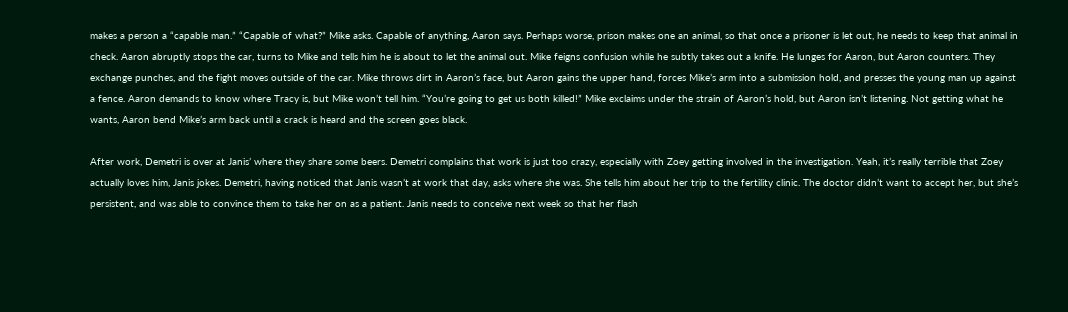makes a person a “capable man.” “Capable of what?” Mike asks. Capable of anything, Aaron says. Perhaps worse, prison makes one an animal, so that once a prisoner is let out, he needs to keep that animal in check. Aaron abruptly stops the car, turns to Mike and tells him he is about to let the animal out. Mike feigns confusion while he subtly takes out a knife. He lunges for Aaron, but Aaron counters. They exchange punches, and the fight moves outside of the car. Mike throws dirt in Aaron’s face, but Aaron gains the upper hand, forces Mike’s arm into a submission hold, and presses the young man up against a fence. Aaron demands to know where Tracy is, but Mike won’t tell him. “You’re going to get us both killed!” Mike exclaims under the strain of Aaron’s hold, but Aaron isn’t listening. Not getting what he wants, Aaron bend Mike’s arm back until a crack is heard and the screen goes black.

After work, Demetri is over at Janis’ where they share some beers. Demetri complains that work is just too crazy, especially with Zoey getting involved in the investigation. Yeah, it’s really terrible that Zoey actually loves him, Janis jokes. Demetri, having noticed that Janis wasn’t at work that day, asks where she was. She tells him about her trip to the fertility clinic. The doctor didn’t want to accept her, but she’s persistent, and was able to convince them to take her on as a patient. Janis needs to conceive next week so that her flash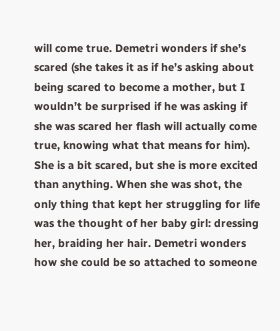will come true. Demetri wonders if she’s scared (she takes it as if he’s asking about being scared to become a mother, but I wouldn’t be surprised if he was asking if she was scared her flash will actually come true, knowing what that means for him). She is a bit scared, but she is more excited than anything. When she was shot, the only thing that kept her struggling for life was the thought of her baby girl: dressing her, braiding her hair. Demetri wonders how she could be so attached to someone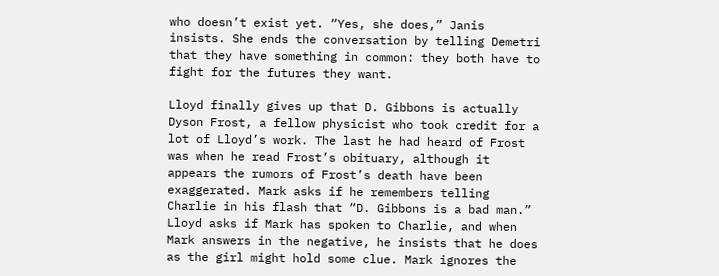who doesn’t exist yet. “Yes, she does,” Janis insists. She ends the conversation by telling Demetri that they have something in common: they both have to fight for the futures they want.

Lloyd finally gives up that D. Gibbons is actually Dyson Frost, a fellow physicist who took credit for a lot of Lloyd’s work. The last he had heard of Frost was when he read Frost’s obituary, although it appears the rumors of Frost’s death have been exaggerated. Mark asks if he remembers telling Charlie in his flash that “D. Gibbons is a bad man.” Lloyd asks if Mark has spoken to Charlie, and when Mark answers in the negative, he insists that he does as the girl might hold some clue. Mark ignores the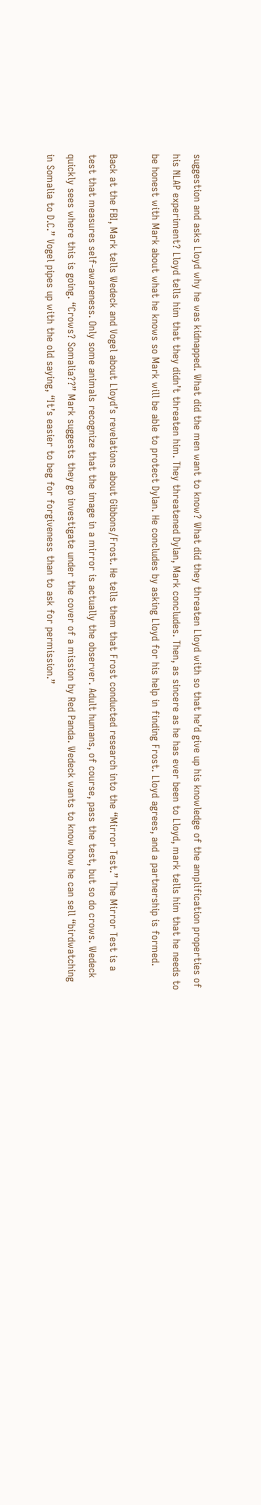suggestion and asks Lloyd why he was kidnapped. What did the men want to know? What did they threaten Lloyd with so that he’d give up his knowledge of the amplification properties of his NLAP experiment? Lloyd tells him that they didn’t threaten him. They threatened Dylan, Mark concludes. Then, as sincere as he has ever been to Lloyd, mark tells him that he needs to be honest with Mark about what he knows so Mark will be able to protect Dylan. He concludes by asking Lloyd for his help in finding Frost. Lloyd agrees, and a partnership is formed.

Back at the FBI, Mark tells Wedeck and Vogel about Lloyd’s revelations about Gibbons/Frost. He tells them that Frost conducted research into the “Mirror Test.” The Mirror Test is a test that measures self-awareness. Only some animals recognize that the image in a mirror is actually the observer. Adult humans, of course, pass the test, but so do crows. Wedeck quickly sees where this is going. “Crows? Somalia??” Mark suggests they go investigate under the cover of a mission by Red Panda. Wedeck wants to know how he can sell “birdwatching in Somalia to D.C.” Vogel pipes up with the old saying, “It’s easier to beg for forgiveness than to ask for permission.”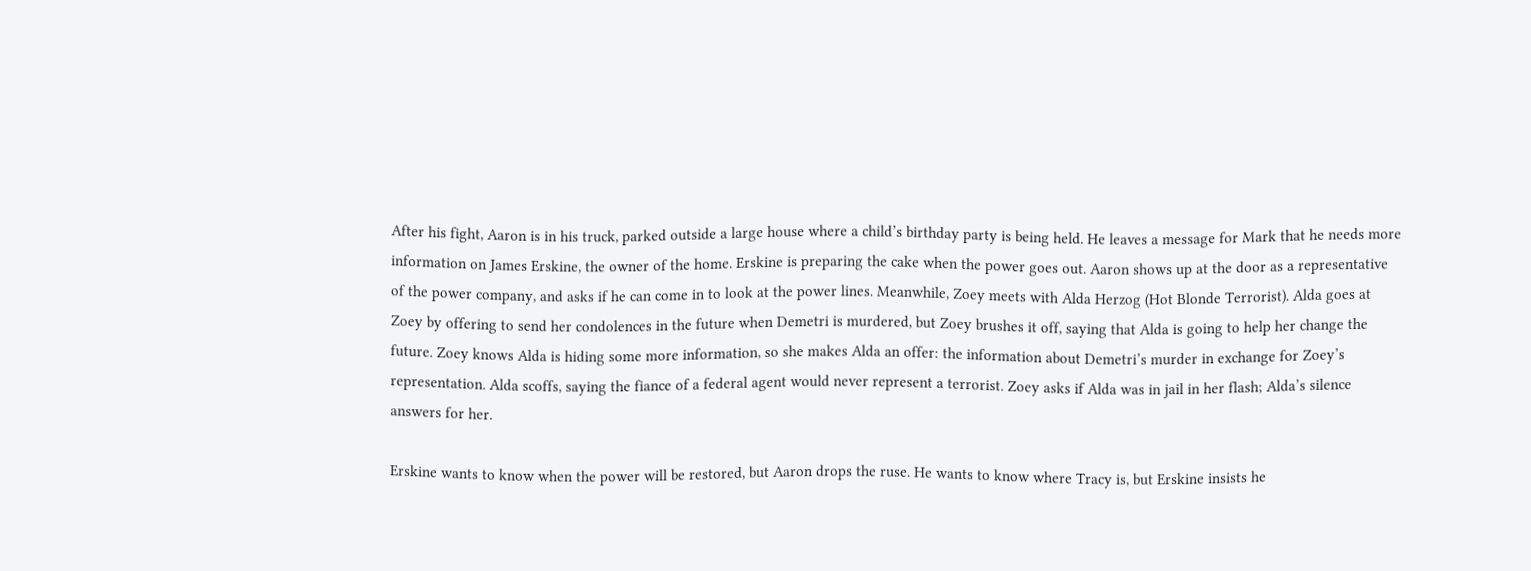After his fight, Aaron is in his truck, parked outside a large house where a child’s birthday party is being held. He leaves a message for Mark that he needs more information on James Erskine, the owner of the home. Erskine is preparing the cake when the power goes out. Aaron shows up at the door as a representative of the power company, and asks if he can come in to look at the power lines. Meanwhile, Zoey meets with Alda Herzog (Hot Blonde Terrorist). Alda goes at Zoey by offering to send her condolences in the future when Demetri is murdered, but Zoey brushes it off, saying that Alda is going to help her change the future. Zoey knows Alda is hiding some more information, so she makes Alda an offer: the information about Demetri’s murder in exchange for Zoey’s representation. Alda scoffs, saying the fiance of a federal agent would never represent a terrorist. Zoey asks if Alda was in jail in her flash; Alda’s silence answers for her.

Erskine wants to know when the power will be restored, but Aaron drops the ruse. He wants to know where Tracy is, but Erskine insists he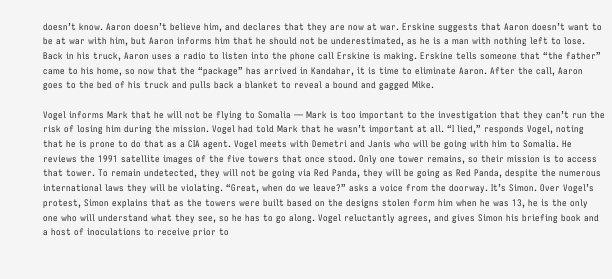doesn’t know. Aaron doesn’t believe him, and declares that they are now at war. Erskine suggests that Aaron doesn’t want to be at war with him, but Aaron informs him that he should not be underestimated, as he is a man with nothing left to lose. Back in his truck, Aaron uses a radio to listen into the phone call Erskine is making. Erskine tells someone that “the father” came to his home, so now that the “package” has arrived in Kandahar, it is time to eliminate Aaron. After the call, Aaron goes to the bed of his truck and pulls back a blanket to reveal a bound and gagged Mike.

Vogel informs Mark that he will not be flying to Somalia — Mark is too important to the investigation that they can’t run the risk of losing him during the mission. Vogel had told Mark that he wasn’t important at all. “I lied,” responds Vogel, noting that he is prone to do that as a CIA agent. Vogel meets with Demetri and Janis who will be going with him to Somalia. He reviews the 1991 satellite images of the five towers that once stood. Only one tower remains, so their mission is to access that tower. To remain undetected, they will not be going via Red Panda, they will be going as Red Panda, despite the numerous international laws they will be violating. “Great, when do we leave?” asks a voice from the doorway. It’s Simon. Over Vogel’s protest, Simon explains that as the towers were built based on the designs stolen form him when he was 13, he is the only one who will understand what they see, so he has to go along. Vogel reluctantly agrees, and gives Simon his briefing book and a host of inoculations to receive prior to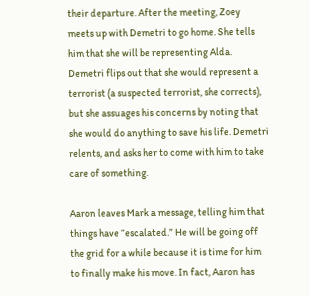their departure. After the meeting, Zoey meets up with Demetri to go home. She tells him that she will be representing Alda. Demetri flips out that she would represent a terrorist (a suspected terrorist, she corrects), but she assuages his concerns by noting that she would do anything to save his life. Demetri relents, and asks her to come with him to take care of something.

Aaron leaves Mark a message, telling him that things have “escalated.” He will be going off the grid for a while because it is time for him to finally make his move. In fact, Aaron has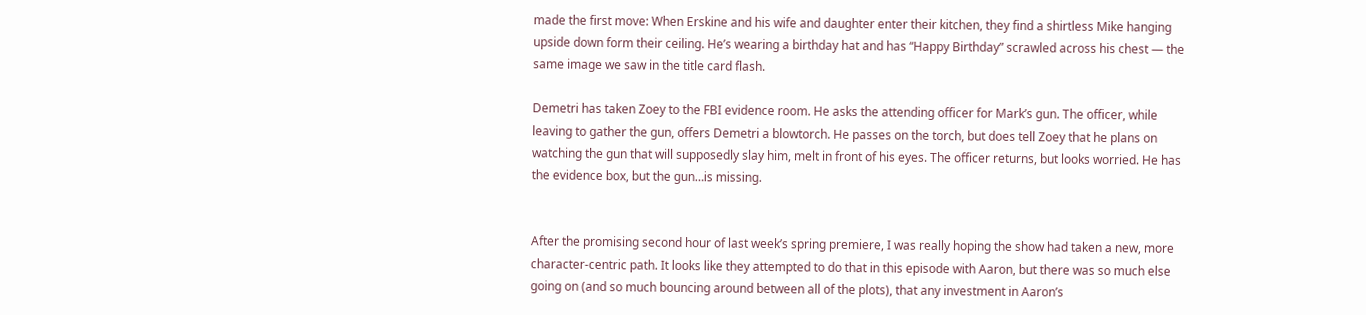made the first move: When Erskine and his wife and daughter enter their kitchen, they find a shirtless Mike hanging upside down form their ceiling. He’s wearing a birthday hat and has “Happy Birthday” scrawled across his chest — the same image we saw in the title card flash.

Demetri has taken Zoey to the FBI evidence room. He asks the attending officer for Mark’s gun. The officer, while leaving to gather the gun, offers Demetri a blowtorch. He passes on the torch, but does tell Zoey that he plans on watching the gun that will supposedly slay him, melt in front of his eyes. The officer returns, but looks worried. He has the evidence box, but the gun…is missing.


After the promising second hour of last week’s spring premiere, I was really hoping the show had taken a new, more character-centric path. It looks like they attempted to do that in this episode with Aaron, but there was so much else going on (and so much bouncing around between all of the plots), that any investment in Aaron’s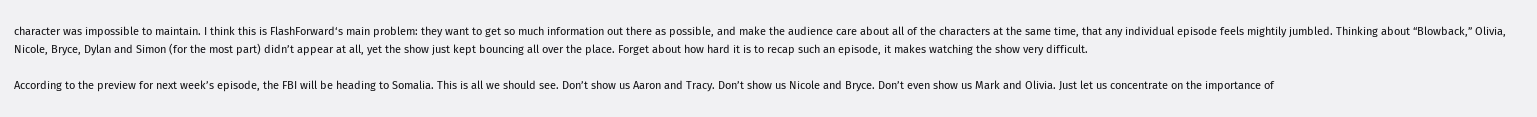character was impossible to maintain. I think this is FlashForward‘s main problem: they want to get so much information out there as possible, and make the audience care about all of the characters at the same time, that any individual episode feels mightily jumbled. Thinking about “Blowback,” Olivia, Nicole, Bryce, Dylan and Simon (for the most part) didn’t appear at all, yet the show just kept bouncing all over the place. Forget about how hard it is to recap such an episode, it makes watching the show very difficult.

According to the preview for next week’s episode, the FBI will be heading to Somalia. This is all we should see. Don’t show us Aaron and Tracy. Don’t show us Nicole and Bryce. Don’t even show us Mark and Olivia. Just let us concentrate on the importance of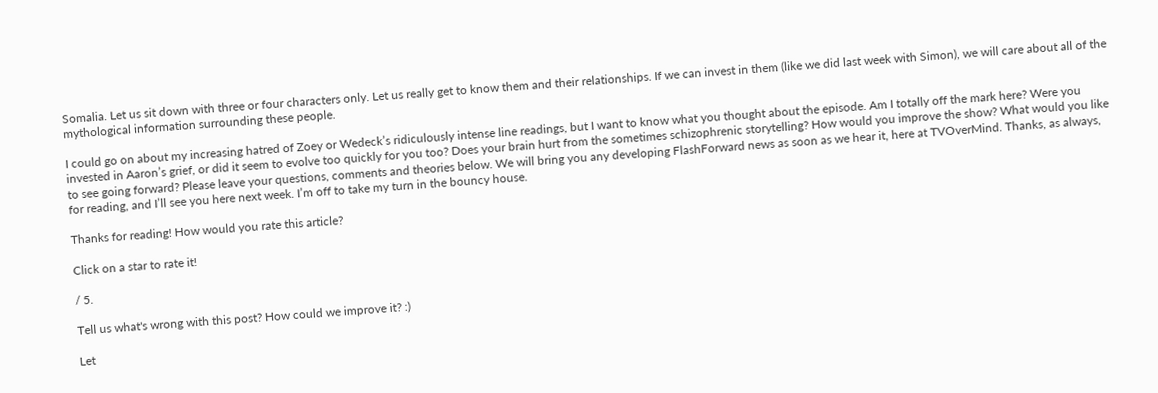Somalia. Let us sit down with three or four characters only. Let us really get to know them and their relationships. If we can invest in them (like we did last week with Simon), we will care about all of the mythological information surrounding these people.

I could go on about my increasing hatred of Zoey or Wedeck’s ridiculously intense line readings, but I want to know what you thought about the episode. Am I totally off the mark here? Were you invested in Aaron’s grief, or did it seem to evolve too quickly for you too? Does your brain hurt from the sometimes schizophrenic storytelling? How would you improve the show? What would you like to see going forward? Please leave your questions, comments and theories below. We will bring you any developing FlashForward news as soon as we hear it, here at TVOverMind. Thanks, as always, for reading, and I’ll see you here next week. I’m off to take my turn in the bouncy house.

Thanks for reading! How would you rate this article?

Click on a star to rate it!

/ 5.

Tell us what's wrong with this post? How could we improve it? :)

Let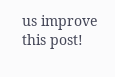us improve this post!